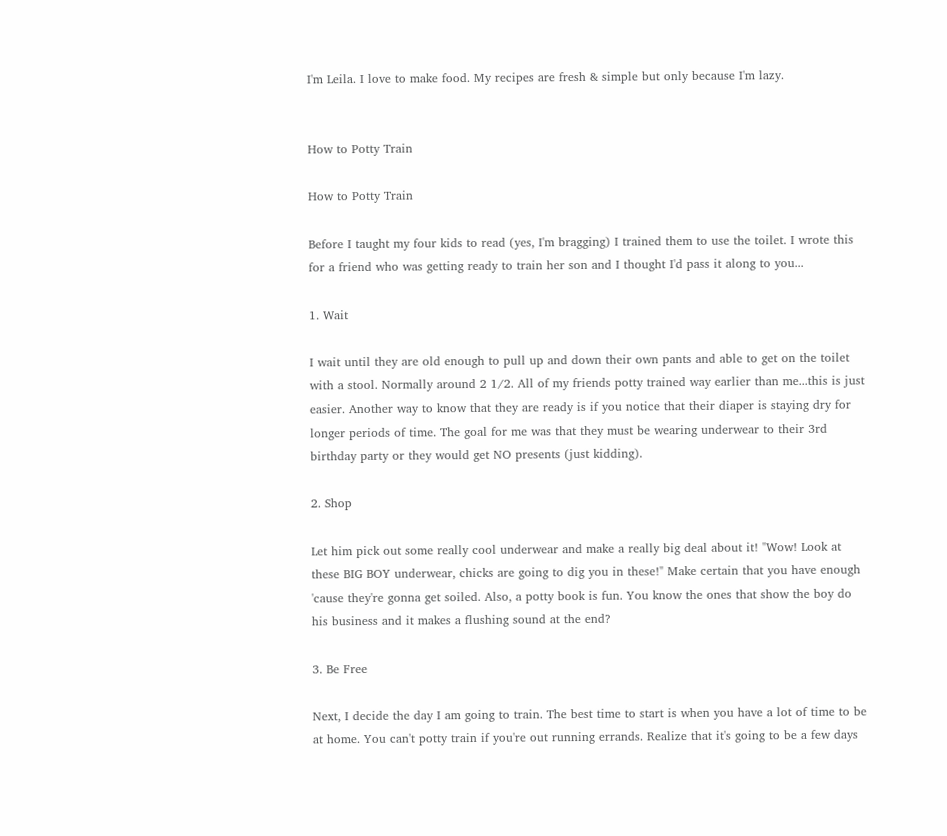I'm Leila. I love to make food. My recipes are fresh & simple but only because I'm lazy.


How to Potty Train

How to Potty Train

Before I taught my four kids to read (yes, I'm bragging) I trained them to use the toilet. I wrote this for a friend who was getting ready to train her son and I thought I'd pass it along to you...

1. Wait

I wait until they are old enough to pull up and down their own pants and able to get on the toilet with a stool. Normally around 2 1/2. All of my friends potty trained way earlier than me...this is just easier. Another way to know that they are ready is if you notice that their diaper is staying dry for longer periods of time. The goal for me was that they must be wearing underwear to their 3rd birthday party or they would get NO presents (just kidding).

2. Shop

Let him pick out some really cool underwear and make a really big deal about it! "Wow! Look at these BIG BOY underwear, chicks are going to dig you in these!" Make certain that you have enough 'cause they're gonna get soiled. Also, a potty book is fun. You know the ones that show the boy do his business and it makes a flushing sound at the end?

3. Be Free

Next, I decide the day I am going to train. The best time to start is when you have a lot of time to be at home. You can't potty train if you're out running errands. Realize that it's going to be a few days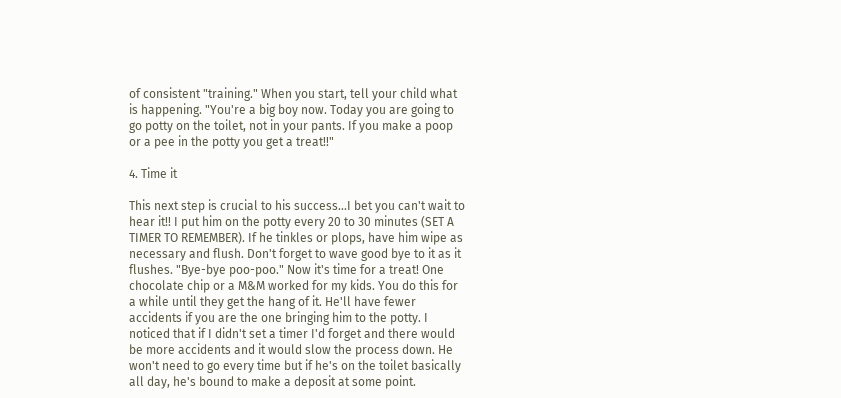of consistent "training." When you start, tell your child what is happening. "You're a big boy now. Today you are going to go potty on the toilet, not in your pants. If you make a poop or a pee in the potty you get a treat!!"

4. Time it

This next step is crucial to his success...I bet you can't wait to hear it!! I put him on the potty every 20 to 30 minutes (SET A TIMER TO REMEMBER). If he tinkles or plops, have him wipe as necessary and flush. Don't forget to wave good bye to it as it flushes. "Bye-bye poo-poo." Now it's time for a treat! One chocolate chip or a M&M worked for my kids. You do this for a while until they get the hang of it. He'll have fewer accidents if you are the one bringing him to the potty. I noticed that if I didn't set a timer I'd forget and there would be more accidents and it would slow the process down. He won't need to go every time but if he's on the toilet basically all day, he's bound to make a deposit at some point.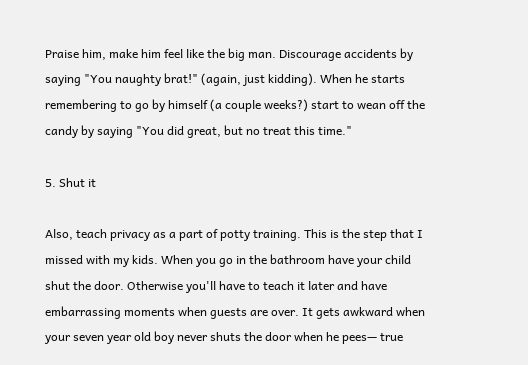Praise him, make him feel like the big man. Discourage accidents by saying "You naughty brat!" (again, just kidding). When he starts remembering to go by himself (a couple weeks?) start to wean off the candy by saying "You did great, but no treat this time."

5. Shut it

Also, teach privacy as a part of potty training. This is the step that I missed with my kids. When you go in the bathroom have your child shut the door. Otherwise you'll have to teach it later and have embarrassing moments when guests are over. It gets awkward when your seven year old boy never shuts the door when he pees— true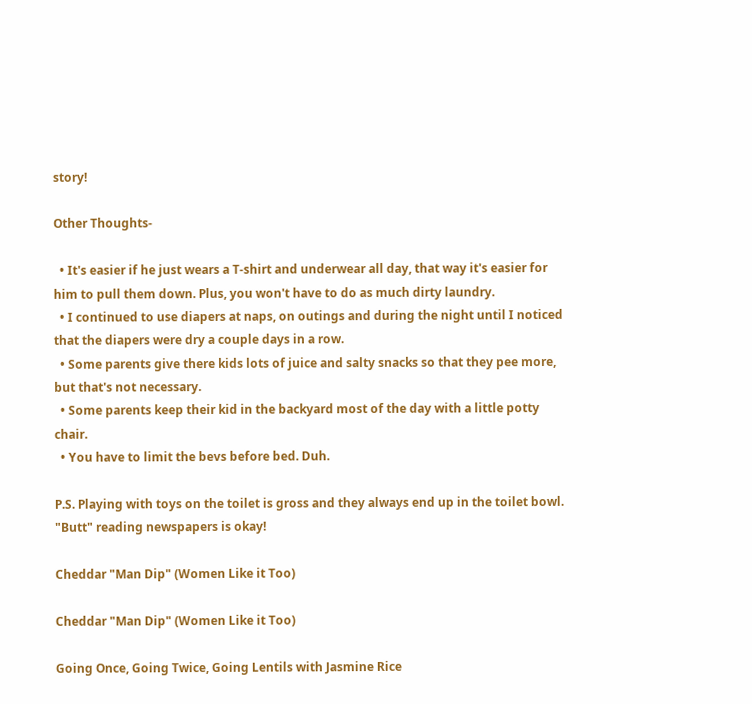story!

Other Thoughts-

  • It's easier if he just wears a T-shirt and underwear all day, that way it's easier for him to pull them down. Plus, you won't have to do as much dirty laundry.
  • I continued to use diapers at naps, on outings and during the night until I noticed that the diapers were dry a couple days in a row.
  • Some parents give there kids lots of juice and salty snacks so that they pee more, but that's not necessary.
  • Some parents keep their kid in the backyard most of the day with a little potty chair.
  • You have to limit the bevs before bed. Duh.

P.S. Playing with toys on the toilet is gross and they always end up in the toilet bowl. "Butt" reading newspapers is okay!

Cheddar "Man Dip" (Women Like it Too)

Cheddar "Man Dip" (Women Like it Too)

Going Once, Going Twice, Going Lentils with Jasmine Rice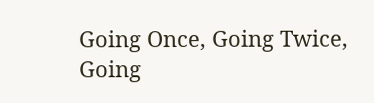Going Once, Going Twice, Going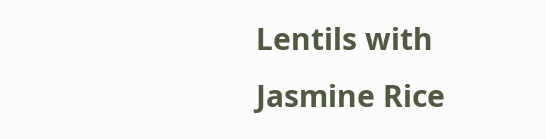Lentils with Jasmine Rice